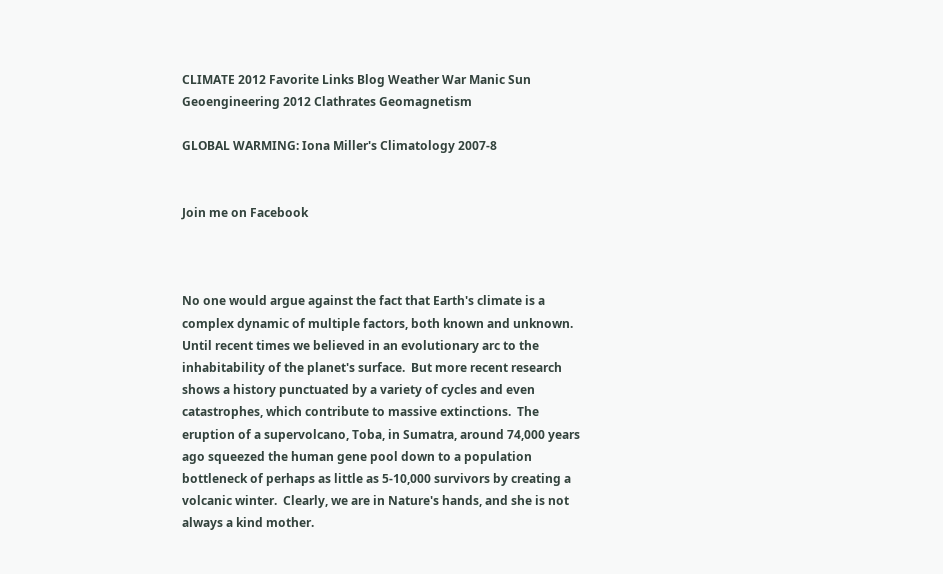CLIMATE 2012 Favorite Links Blog Weather War Manic Sun Geoengineering 2012 Clathrates Geomagnetism

GLOBAL WARMING: Iona Miller's Climatology 2007-8


Join me on Facebook



No one would argue against the fact that Earth's climate is a complex dynamic of multiple factors, both known and unknown. Until recent times we believed in an evolutionary arc to the inhabitability of the planet's surface.  But more recent research shows a history punctuated by a variety of cycles and even catastrophes, which contribute to massive extinctions.  The eruption of a supervolcano, Toba, in Sumatra, around 74,000 years ago squeezed the human gene pool down to a population bottleneck of perhaps as little as 5-10,000 survivors by creating a volcanic winter.  Clearly, we are in Nature's hands, and she is not always a kind mother.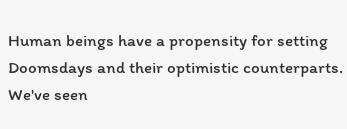Human beings have a propensity for setting Doomsdays and their optimistic counterparts. We've seen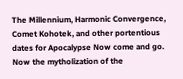The Millennium, Harmonic Convergence, Comet Kohotek, and other portentious dates for Apocalypse Now come and go.  Now the mytholization of the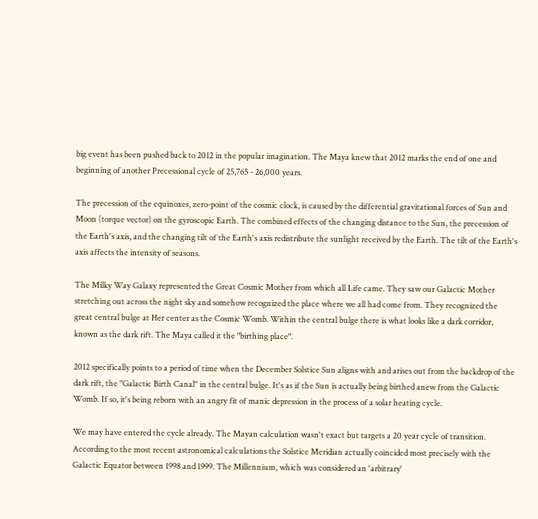big event has been pushed back to 2012 in the popular imagination. The Maya knew that 2012 marks the end of one and beginning of another Precessional cycle of 25,765 - 26,000 years.

The precession of the equinoxes, zero-point of the cosmic clock, is caused by the differential gravitational forces of Sun and Moon (torque vector) on the gyroscopic Earth. The combined effects of the changing distance to the Sun, the precession of the Earth's axis, and the changing tilt of the Earth's axis redistribute the sunlight received by the Earth. The tilt of the Earth's axis affects the intensity of seasons.

The Milky Way Galaxy represented the Great Cosmic Mother from which all Life came. They saw our Galactic Mother stretching out across the night sky and somehow recognized the place where we all had come from. They recognized the great central bulge at Her center as the Cosmic Womb. Within the central bulge there is what looks like a dark corridor, known as the dark rift. The Maya called it the "birthing place".

2012 specifically points to a period of time when the December Solstice Sun aligns with and arises out from the backdrop of the dark rift, the "Galactic Birth Canal" in the central bulge. It's as if the Sun is actually being birthed anew from the Galactic Womb. If so, it's being reborn with an angry fit of manic depression in the process of a solar heating cycle.

We may have entered the cycle already. The Mayan calculation wasn't exact but targets a 20 year cycle of transition. According to the most recent astronomical calculations the Solstice Meridian actually coincided most precisely with the Galactic Equator between 1998 and 1999. The Millennium, which was considered an 'arbitrary'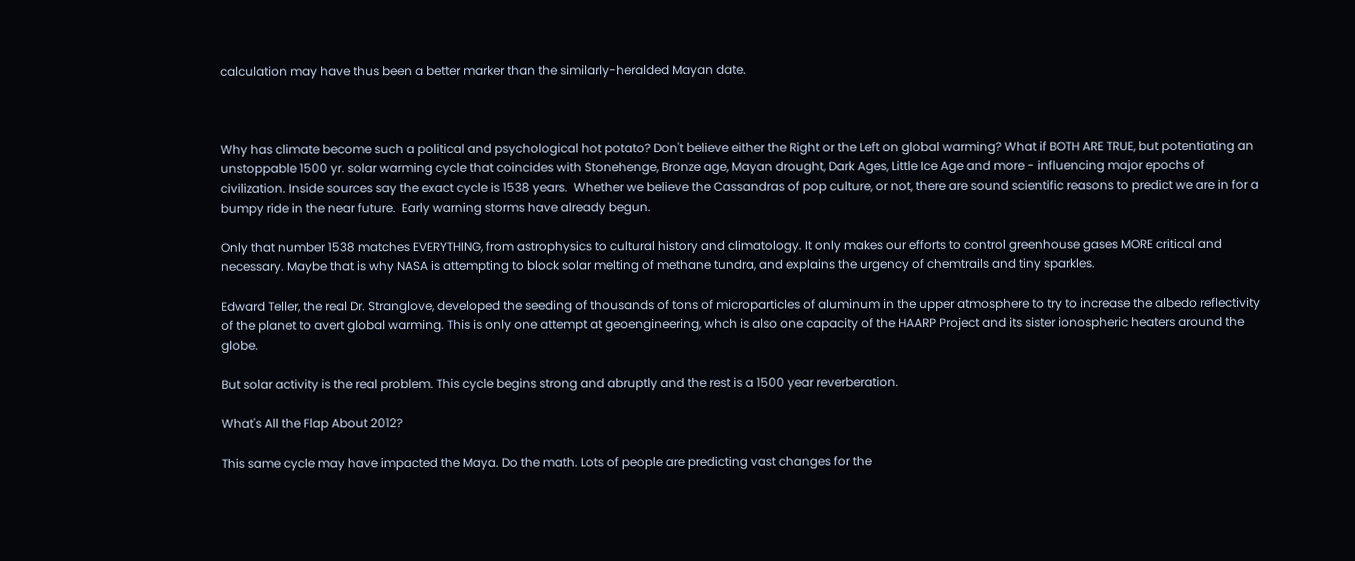calculation may have thus been a better marker than the similarly-heralded Mayan date.



Why has climate become such a political and psychological hot potato? Don't believe either the Right or the Left on global warming? What if BOTH ARE TRUE, but potentiating an unstoppable 1500 yr. solar warming cycle that coincides with Stonehenge, Bronze age, Mayan drought, Dark Ages, Little Ice Age and more - influencing major epochs of civilization. Inside sources say the exact cycle is 1538 years.  Whether we believe the Cassandras of pop culture, or not, there are sound scientific reasons to predict we are in for a bumpy ride in the near future.  Early warning storms have already begun.

Only that number 1538 matches EVERYTHING, from astrophysics to cultural history and climatology. It only makes our efforts to control greenhouse gases MORE critical and necessary. Maybe that is why NASA is attempting to block solar melting of methane tundra, and explains the urgency of chemtrails and tiny sparkles.

Edward Teller, the real Dr. Stranglove, developed the seeding of thousands of tons of microparticles of aluminum in the upper atmosphere to try to increase the albedo reflectivity of the planet to avert global warming. This is only one attempt at geoengineering, whch is also one capacity of the HAARP Project and its sister ionospheric heaters around the globe.

But solar activity is the real problem. This cycle begins strong and abruptly and the rest is a 1500 year reverberation.

What's All the Flap About 2012?

This same cycle may have impacted the Maya. Do the math. Lots of people are predicting vast changes for the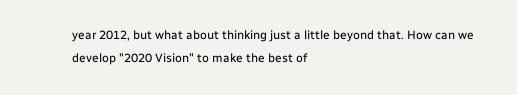year 2012, but what about thinking just a little beyond that. How can we develop "2020 Vision" to make the best of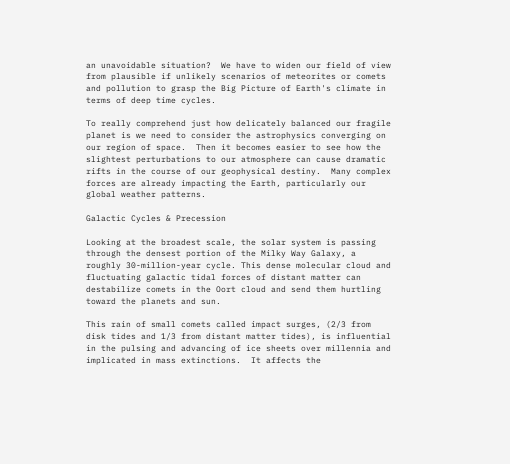an unavoidable situation?  We have to widen our field of view from plausible if unlikely scenarios of meteorites or comets and pollution to grasp the Big Picture of Earth's climate in terms of deep time cycles.

To really comprehend just how delicately balanced our fragile planet is we need to consider the astrophysics converging on our region of space.  Then it becomes easier to see how the slightest perturbations to our atmosphere can cause dramatic rifts in the course of our geophysical destiny.  Many complex forces are already impacting the Earth, particularly our global weather patterns.

Galactic Cycles & Precession

Looking at the broadest scale, the solar system is passing through the densest portion of the Milky Way Galaxy, a roughly 30-million-year cycle. This dense molecular cloud and fluctuating galactic tidal forces of distant matter can destabilize comets in the Oort cloud and send them hurtling toward the planets and sun.

This rain of small comets called impact surges, (2/3 from disk tides and 1/3 from distant matter tides), is influential in the pulsing and advancing of ice sheets over millennia and implicated in mass extinctions.  It affects the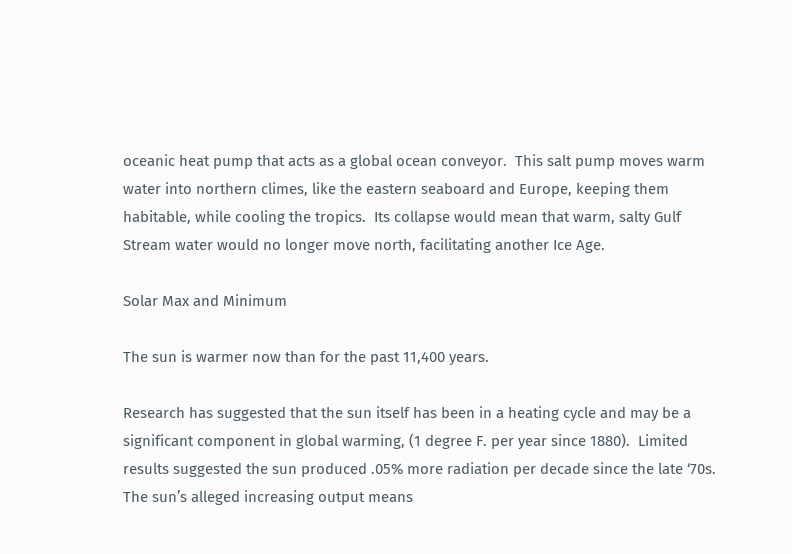oceanic heat pump that acts as a global ocean conveyor.  This salt pump moves warm water into northern climes, like the eastern seaboard and Europe, keeping them habitable, while cooling the tropics.  Its collapse would mean that warm, salty Gulf Stream water would no longer move north, facilitating another Ice Age.

Solar Max and Minimum

The sun is warmer now than for the past 11,400 years.

Research has suggested that the sun itself has been in a heating cycle and may be a significant component in global warming, (1 degree F. per year since 1880).  Limited results suggested the sun produced .05% more radiation per decade since the late ‘70s.  The sun’s alleged increasing output means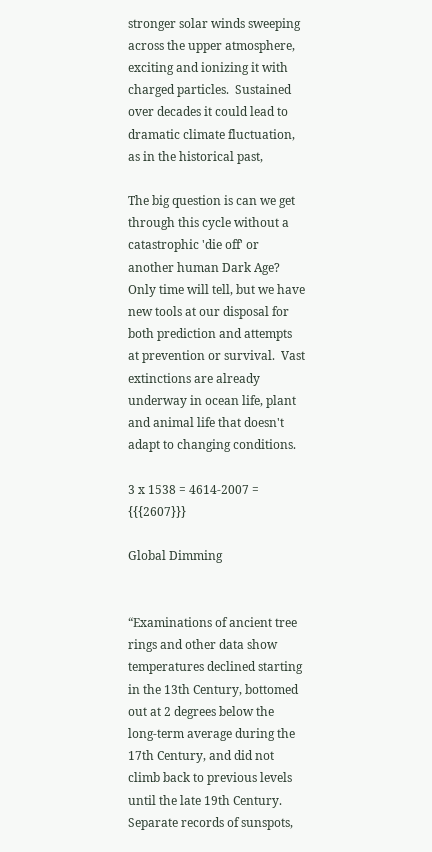stronger solar winds sweeping across the upper atmosphere, exciting and ionizing it with charged particles.  Sustained over decades it could lead to dramatic climate fluctuation, as in the historical past,

The big question is can we get through this cycle without a catastrophic 'die off' or another human Dark Age?  Only time will tell, but we have new tools at our disposal for both prediction and attempts at prevention or survival.  Vast extinctions are already underway in ocean life, plant and animal life that doesn't adapt to changing conditions.

3 x 1538 = 4614-2007 = {{{2607}}}

Global Dimming


“Examinations of ancient tree rings and other data show temperatures declined starting in the 13th Century, bottomed out at 2 degrees below the long-term average during the 17th Century, and did not climb back to previous levels until the late 19th Century. Separate records of sunspots,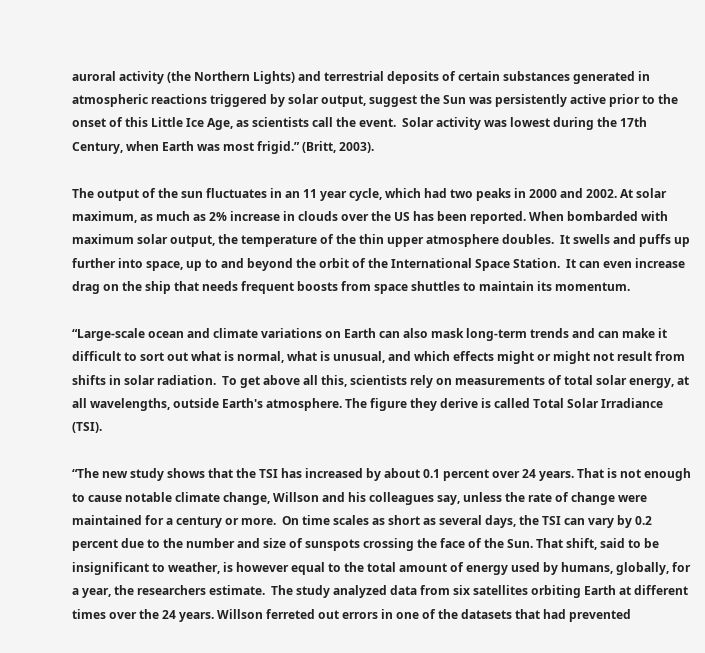auroral activity (the Northern Lights) and terrestrial deposits of certain substances generated in atmospheric reactions triggered by solar output, suggest the Sun was persistently active prior to the onset of this Little Ice Age, as scientists call the event.  Solar activity was lowest during the 17th Century, when Earth was most frigid.” (Britt, 2003).

The output of the sun fluctuates in an 11 year cycle, which had two peaks in 2000 and 2002. At solar maximum, as much as 2% increase in clouds over the US has been reported. When bombarded with maximum solar output, the temperature of the thin upper atmosphere doubles.  It swells and puffs up further into space, up to and beyond the orbit of the International Space Station.  It can even increase drag on the ship that needs frequent boosts from space shuttles to maintain its momentum.

“Large-scale ocean and climate variations on Earth can also mask long-term trends and can make it difficult to sort out what is normal, what is unusual, and which effects might or might not result from shifts in solar radiation.  To get above all this, scientists rely on measurements of total solar energy, at all wavelengths, outside Earth's atmosphere. The figure they derive is called Total Solar Irradiance (TSI).

“The new study shows that the TSI has increased by about 0.1 percent over 24 years. That is not enough to cause notable climate change, Willson and his colleagues say, unless the rate of change were maintained for a century or more.  On time scales as short as several days, the TSI can vary by 0.2 percent due to the number and size of sunspots crossing the face of the Sun. That shift, said to be insignificant to weather, is however equal to the total amount of energy used by humans, globally, for a year, the researchers estimate.  The study analyzed data from six satellites orbiting Earth at different times over the 24 years. Willson ferreted out errors in one of the datasets that had prevented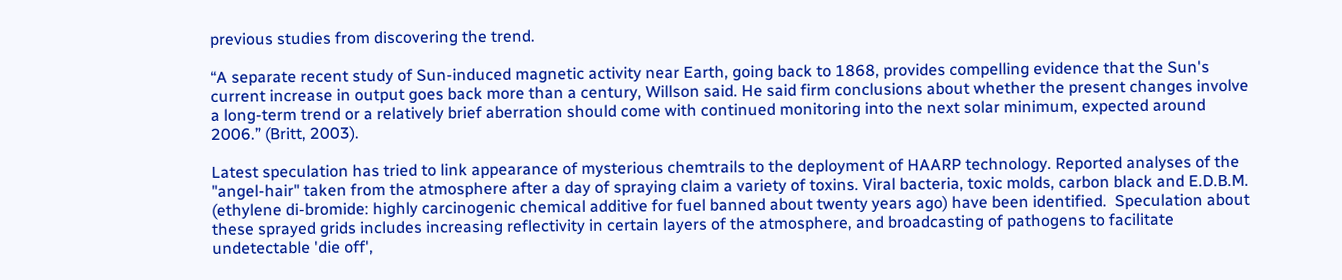previous studies from discovering the trend.

“A separate recent study of Sun-induced magnetic activity near Earth, going back to 1868, provides compelling evidence that the Sun's current increase in output goes back more than a century, Willson said. He said firm conclusions about whether the present changes involve a long-term trend or a relatively brief aberration should come with continued monitoring into the next solar minimum, expected around 2006.” (Britt, 2003).

Latest speculation has tried to link appearance of mysterious chemtrails to the deployment of HAARP technology. Reported analyses of the "angel-hair" taken from the atmosphere after a day of spraying claim a variety of toxins. Viral bacteria, toxic molds, carbon black and E.D.B.M. (ethylene di-bromide: highly carcinogenic chemical additive for fuel banned about twenty years ago) have been identified.  Speculation about these sprayed grids includes increasing reflectivity in certain layers of the atmosphere, and broadcasting of pathogens to facilitate undetectable 'die off',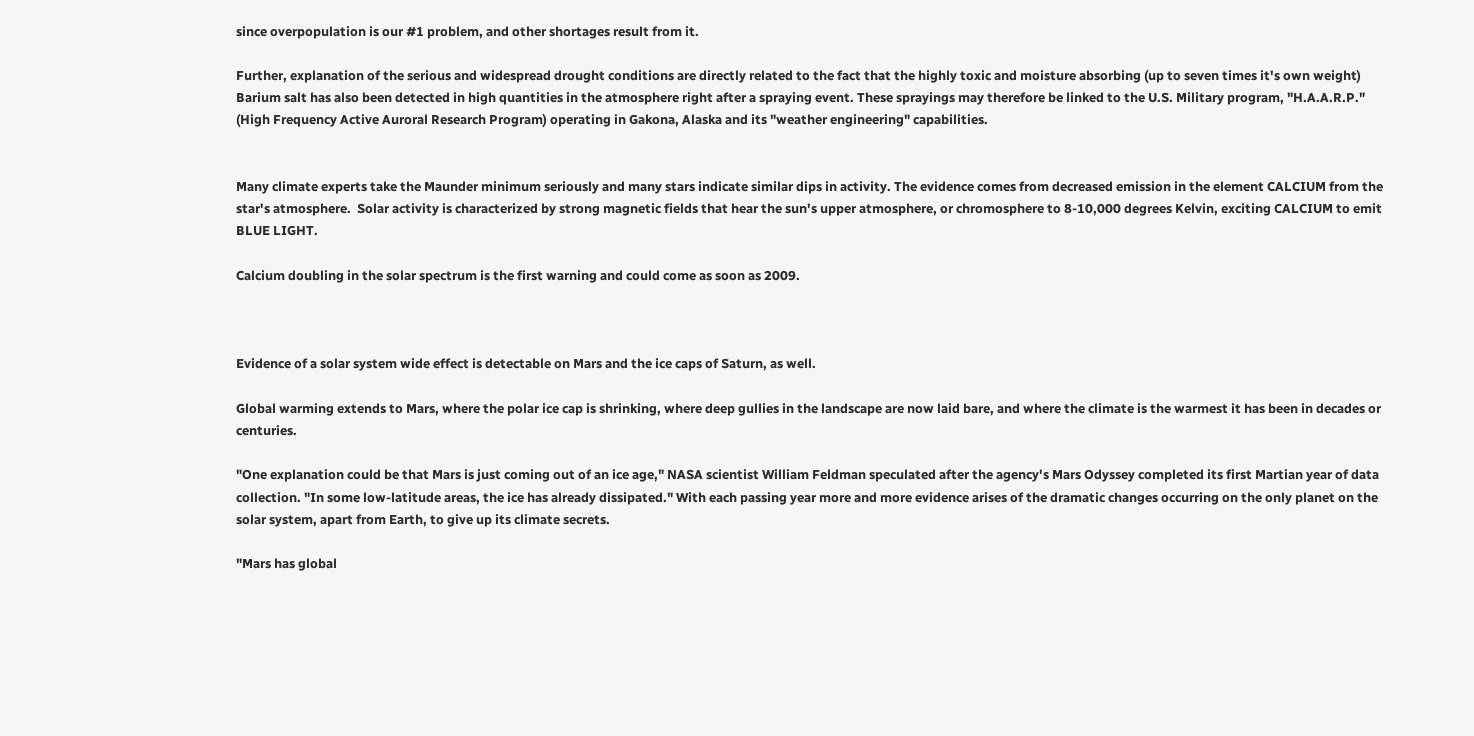since overpopulation is our #1 problem, and other shortages result from it.

Further, explanation of the serious and widespread drought conditions are directly related to the fact that the highly toxic and moisture absorbing (up to seven times it's own weight) Barium salt has also been detected in high quantities in the atmosphere right after a spraying event. These sprayings may therefore be linked to the U.S. Military program, "H.A.A.R.P." (High Frequency Active Auroral Research Program) operating in Gakona, Alaska and its "weather engineering" capabilities.


Many climate experts take the Maunder minimum seriously and many stars indicate similar dips in activity. The evidence comes from decreased emission in the element CALCIUM from the star's atmosphere.  Solar activity is characterized by strong magnetic fields that hear the sun's upper atmosphere, or chromosphere to 8-10,000 degrees Kelvin, exciting CALCIUM to emit BLUE LIGHT.

Calcium doubling in the solar spectrum is the first warning and could come as soon as 2009.



Evidence of a solar system wide effect is detectable on Mars and the ice caps of Saturn, as well.

Global warming extends to Mars, where the polar ice cap is shrinking, where deep gullies in the landscape are now laid bare, and where the climate is the warmest it has been in decades or centuries.

"One explanation could be that Mars is just coming out of an ice age," NASA scientist William Feldman speculated after the agency's Mars Odyssey completed its first Martian year of data collection. "In some low-latitude areas, the ice has already dissipated." With each passing year more and more evidence arises of the dramatic changes occurring on the only planet on the solar system, apart from Earth, to give up its climate secrets.

"Mars has global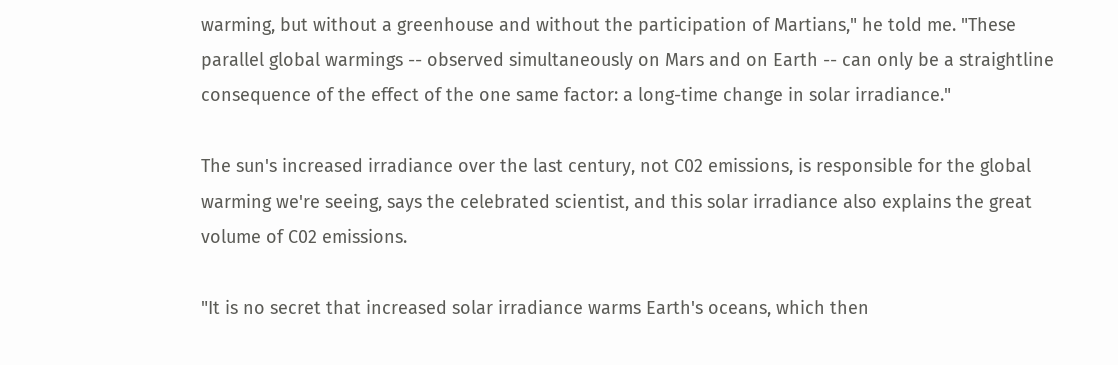warming, but without a greenhouse and without the participation of Martians," he told me. "These parallel global warmings -- observed simultaneously on Mars and on Earth -- can only be a straightline consequence of the effect of the one same factor: a long-time change in solar irradiance."

The sun's increased irradiance over the last century, not C02 emissions, is responsible for the global warming we're seeing, says the celebrated scientist, and this solar irradiance also explains the great volume of C02 emissions.

"It is no secret that increased solar irradiance warms Earth's oceans, which then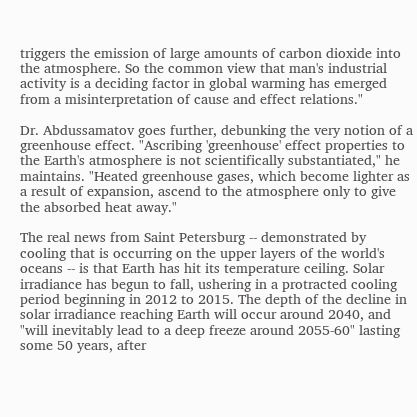triggers the emission of large amounts of carbon dioxide into the atmosphere. So the common view that man's industrial activity is a deciding factor in global warming has emerged from a misinterpretation of cause and effect relations."

Dr. Abdussamatov goes further, debunking the very notion of a greenhouse effect. "Ascribing 'greenhouse' effect properties to the Earth's atmosphere is not scientifically substantiated," he maintains. "Heated greenhouse gases, which become lighter as a result of expansion, ascend to the atmosphere only to give the absorbed heat away."

The real news from Saint Petersburg -- demonstrated by cooling that is occurring on the upper layers of the world's oceans -- is that Earth has hit its temperature ceiling. Solar irradiance has begun to fall, ushering in a protracted cooling period beginning in 2012 to 2015. The depth of the decline in solar irradiance reaching Earth will occur around 2040, and "will inevitably lead to a deep freeze around 2055-60" lasting some 50 years, after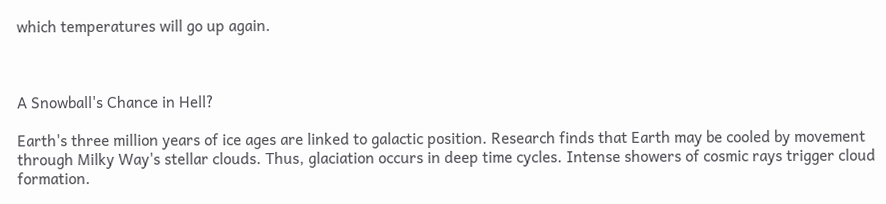which temperatures will go up again.



A Snowball's Chance in Hell?

Earth's three million years of ice ages are linked to galactic position. Research finds that Earth may be cooled by movement through Milky Way's stellar clouds. Thus, glaciation occurs in deep time cycles. Intense showers of cosmic rays trigger cloud formation.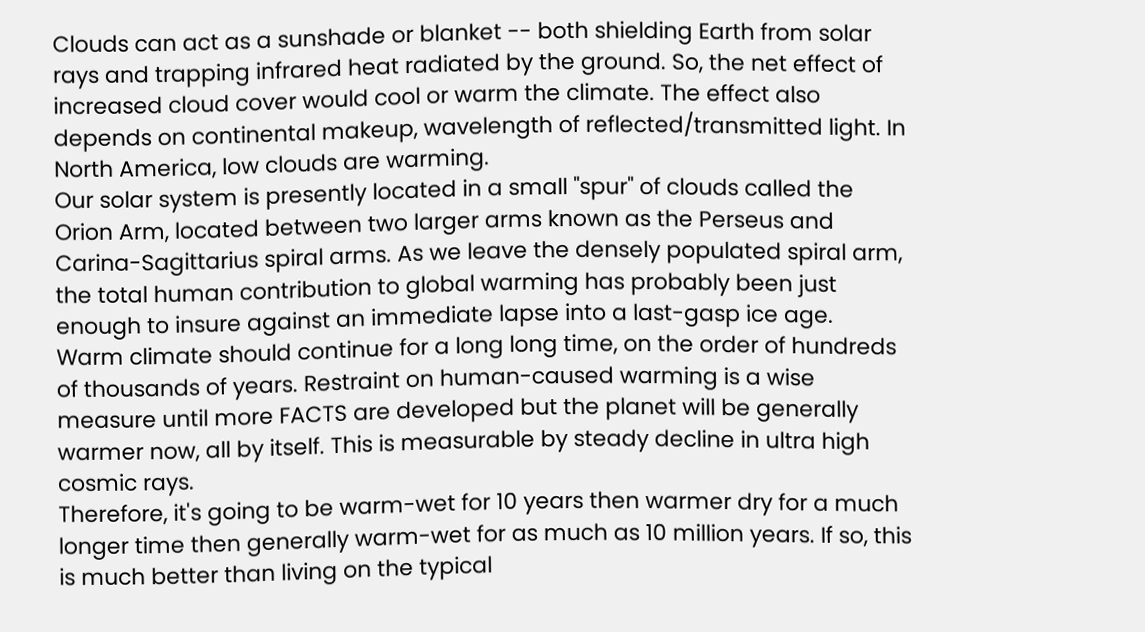Clouds can act as a sunshade or blanket -- both shielding Earth from solar rays and trapping infrared heat radiated by the ground. So, the net effect of increased cloud cover would cool or warm the climate. The effect also depends on continental makeup, wavelength of reflected/transmitted light. In North America, low clouds are warming.
Our solar system is presently located in a small "spur" of clouds called the Orion Arm, located between two larger arms known as the Perseus and Carina-Sagittarius spiral arms. As we leave the densely populated spiral arm, the total human contribution to global warming has probably been just enough to insure against an immediate lapse into a last-gasp ice age.
Warm climate should continue for a long long time, on the order of hundreds of thousands of years. Restraint on human-caused warming is a wise measure until more FACTS are developed but the planet will be generally warmer now, all by itself. This is measurable by steady decline in ultra high cosmic rays.
Therefore, it's going to be warm-wet for 10 years then warmer dry for a much longer time then generally warm-wet for as much as 10 million years. If so, this is much better than living on the typical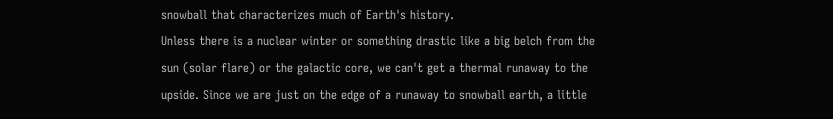snowball that characterizes much of Earth's history.
Unless there is a nuclear winter or something drastic like a big belch from the sun (solar flare) or the galactic core, we can't get a thermal runaway to the upside. Since we are just on the edge of a runaway to snowball earth, a little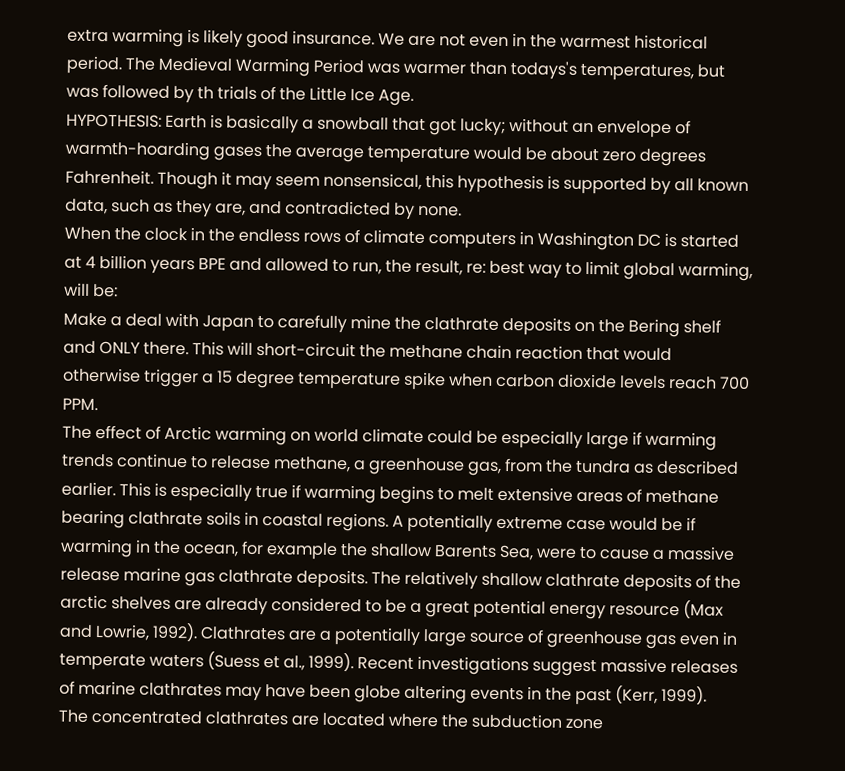extra warming is likely good insurance. We are not even in the warmest historical period. The Medieval Warming Period was warmer than todays's temperatures, but was followed by th trials of the Little Ice Age.
HYPOTHESIS: Earth is basically a snowball that got lucky; without an envelope of warmth-hoarding gases the average temperature would be about zero degrees Fahrenheit. Though it may seem nonsensical, this hypothesis is supported by all known data, such as they are, and contradicted by none.
When the clock in the endless rows of climate computers in Washington DC is started at 4 billion years BPE and allowed to run, the result, re: best way to limit global warming, will be:
Make a deal with Japan to carefully mine the clathrate deposits on the Bering shelf and ONLY there. This will short-circuit the methane chain reaction that would otherwise trigger a 15 degree temperature spike when carbon dioxide levels reach 700 PPM.
The effect of Arctic warming on world climate could be especially large if warming trends continue to release methane, a greenhouse gas, from the tundra as described earlier. This is especially true if warming begins to melt extensive areas of methane bearing clathrate soils in coastal regions. A potentially extreme case would be if warming in the ocean, for example the shallow Barents Sea, were to cause a massive release marine gas clathrate deposits. The relatively shallow clathrate deposits of the arctic shelves are already considered to be a great potential energy resource (Max and Lowrie, 1992). Clathrates are a potentially large source of greenhouse gas even in temperate waters (Suess et al., 1999). Recent investigations suggest massive releases of marine clathrates may have been globe altering events in the past (Kerr, 1999).
The concentrated clathrates are located where the subduction zone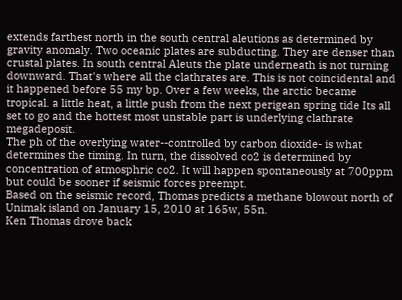extends farthest north in the south central aleutions as determined by gravity anomaly. Two oceanic plates are subducting. They are denser than crustal plates. In south central Aleuts the plate underneath is not turning downward. That's where all the clathrates are. This is not coincidental and it happened before 55 my bp. Over a few weeks, the arctic became tropical. a little heat, a little push from the next perigean spring tide Its all set to go and the hottest most unstable part is underlying clathrate megadeposit.
The ph of the overlying water--controlled by carbon dioxide- is what determines the timing. In turn, the dissolved co2 is determined by concentration of atmosphric co2. It will happen spontaneously at 700ppm but could be sooner if seismic forces preempt.
Based on the seismic record, Thomas predicts a methane blowout north of Unimak island on January 15, 2010 at 165w, 55n.
Ken Thomas drove back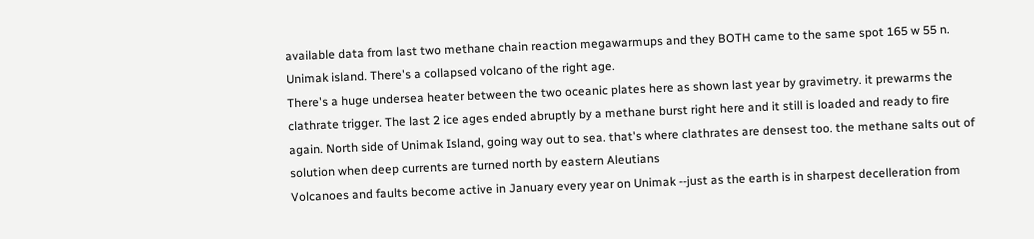available data from last two methane chain reaction megawarmups and they BOTH came to the same spot 165 w 55 n. Unimak island. There's a collapsed volcano of the right age.
There's a huge undersea heater between the two oceanic plates here as shown last year by gravimetry. it prewarms the clathrate trigger. The last 2 ice ages ended abruptly by a methane burst right here and it still is loaded and ready to fire again. North side of Unimak Island, going way out to sea. that's where clathrates are densest too. the methane salts out of solution when deep currents are turned north by eastern Aleutians
Volcanoes and faults become active in January every year on Unimak --just as the earth is in sharpest decelleration from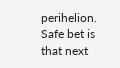perihelion. Safe bet is that next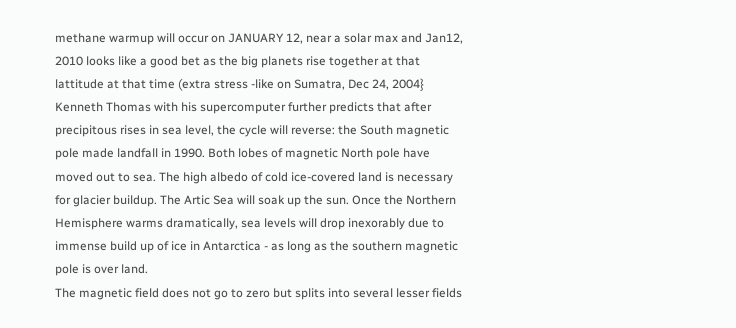methane warmup will occur on JANUARY 12, near a solar max and Jan12, 2010 looks like a good bet as the big planets rise together at that lattitude at that time (extra stress -like on Sumatra, Dec 24, 2004}
Kenneth Thomas with his supercomputer further predicts that after precipitous rises in sea level, the cycle will reverse: the South magnetic pole made landfall in 1990. Both lobes of magnetic North pole have moved out to sea. The high albedo of cold ice-covered land is necessary for glacier buildup. The Artic Sea will soak up the sun. Once the Northern Hemisphere warms dramatically, sea levels will drop inexorably due to immense build up of ice in Antarctica - as long as the southern magnetic pole is over land.
The magnetic field does not go to zero but splits into several lesser fields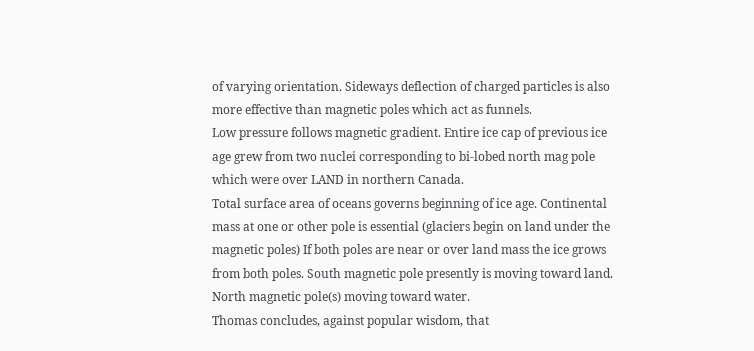of varying orientation. Sideways deflection of charged particles is also more effective than magnetic poles which act as funnels.
Low pressure follows magnetic gradient. Entire ice cap of previous ice age grew from two nuclei corresponding to bi-lobed north mag pole which were over LAND in northern Canada.
Total surface area of oceans governs beginning of ice age. Continental mass at one or other pole is essential (glaciers begin on land under the magnetic poles) If both poles are near or over land mass the ice grows from both poles. South magnetic pole presently is moving toward land. North magnetic pole(s) moving toward water.
Thomas concludes, against popular wisdom, that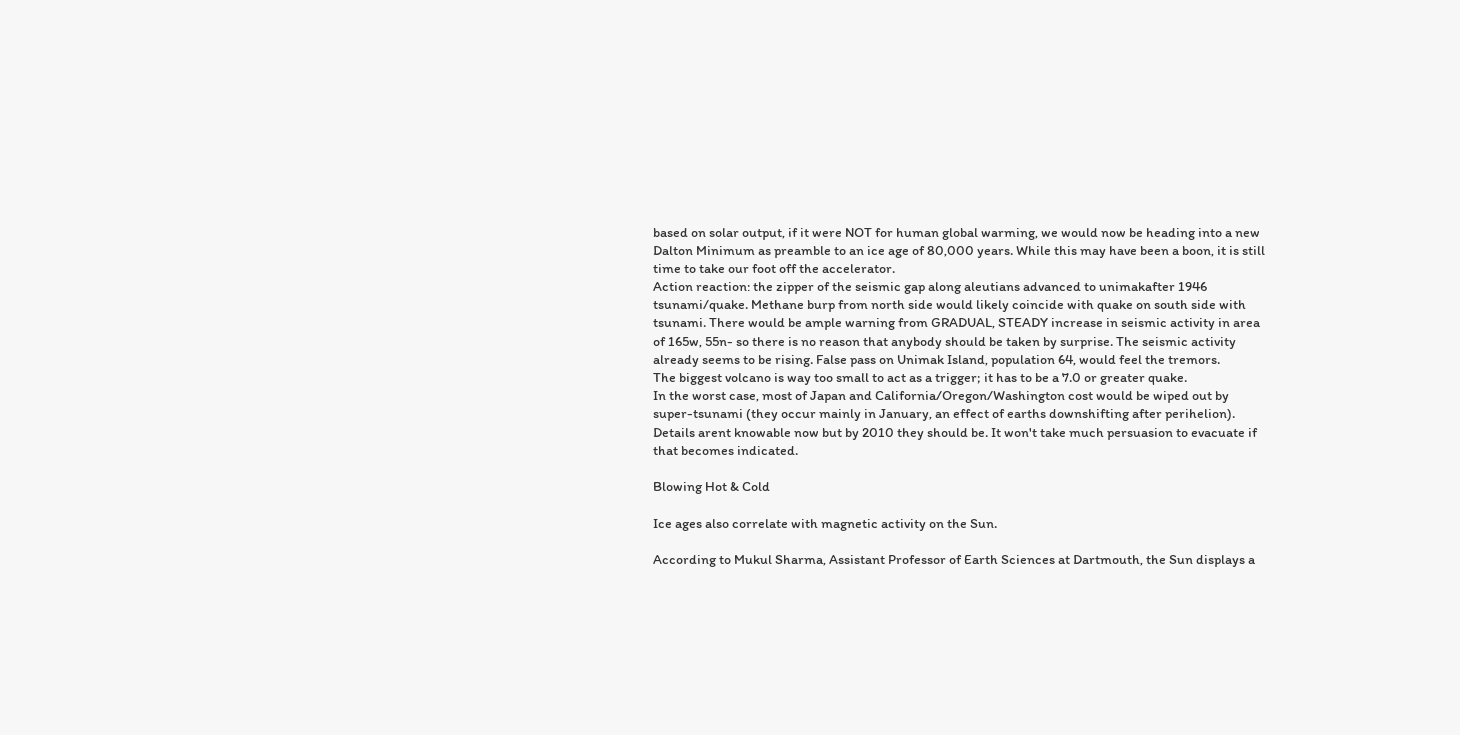based on solar output, if it were NOT for human global warming, we would now be heading into a new Dalton Minimum as preamble to an ice age of 80,000 years. While this may have been a boon, it is still time to take our foot off the accelerator.
Action reaction: the zipper of the seismic gap along aleutians advanced to unimakafter 1946 tsunami/quake. Methane burp from north side would likely coincide with quake on south side with tsunami. There would be ample warning from GRADUAL, STEADY increase in seismic activity in area of 165w, 55n- so there is no reason that anybody should be taken by surprise. The seismic activity already seems to be rising. False pass on Unimak Island, population 64, would feel the tremors.
The biggest volcano is way too small to act as a trigger; it has to be a 7.0 or greater quake.
In the worst case, most of Japan and California/Oregon/Washington cost would be wiped out by super-tsunami (they occur mainly in January, an effect of earths downshifting after perihelion).
Details arent knowable now but by 2010 they should be. It won't take much persuasion to evacuate if that becomes indicated.

Blowing Hot & Cold

Ice ages also correlate with magnetic activity on the Sun.

According to Mukul Sharma, Assistant Professor of Earth Sciences at Dartmouth, the Sun displays a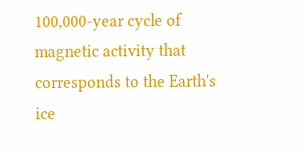100,000-year cycle of magnetic activity that corresponds to the Earth's ice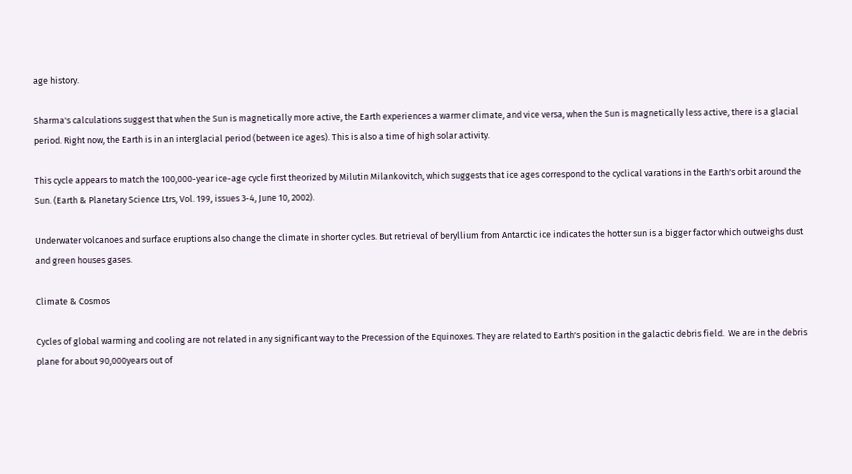age history.

Sharma's calculations suggest that when the Sun is magnetically more active, the Earth experiences a warmer climate, and vice versa, when the Sun is magnetically less active, there is a glacial period. Right now, the Earth is in an interglacial period (between ice ages). This is also a time of high solar activity.

This cycle appears to match the 100,000-year ice-age cycle first theorized by Milutin Milankovitch, which suggests that ice ages correspond to the cyclical varations in the Earth's orbit around the Sun. (Earth & Planetary Science Ltrs, Vol. 199, issues 3-4, June 10, 2002).

Underwater volcanoes and surface eruptions also change the climate in shorter cycles. But retrieval of beryllium from Antarctic ice indicates the hotter sun is a bigger factor which outweighs dust and green houses gases.

Climate & Cosmos

Cycles of global warming and cooling are not related in any significant way to the Precession of the Equinoxes. They are related to Earth's position in the galactic debris field.  We are in the debris plane for about 90,000years out of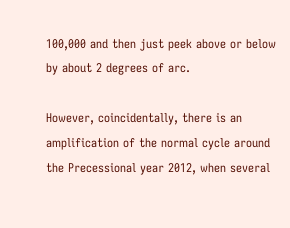100,000 and then just peek above or below by about 2 degrees of arc.

However, coincidentally, there is an amplification of the normal cycle around the Precessional year 2012, when several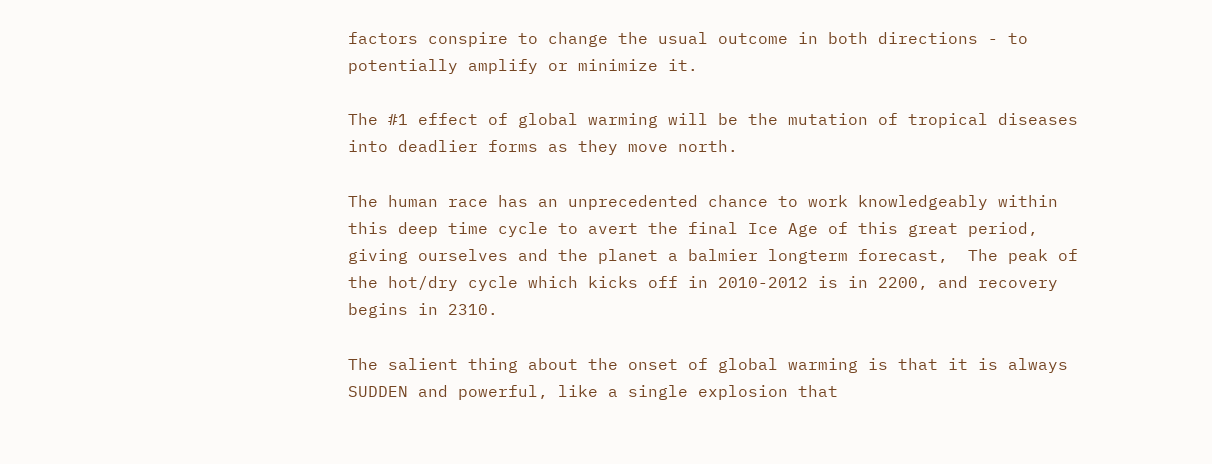factors conspire to change the usual outcome in both directions - to potentially amplify or minimize it.

The #1 effect of global warming will be the mutation of tropical diseases into deadlier forms as they move north.

The human race has an unprecedented chance to work knowledgeably within this deep time cycle to avert the final Ice Age of this great period, giving ourselves and the planet a balmier longterm forecast,  The peak of the hot/dry cycle which kicks off in 2010-2012 is in 2200, and recovery begins in 2310.

The salient thing about the onset of global warming is that it is always SUDDEN and powerful, like a single explosion that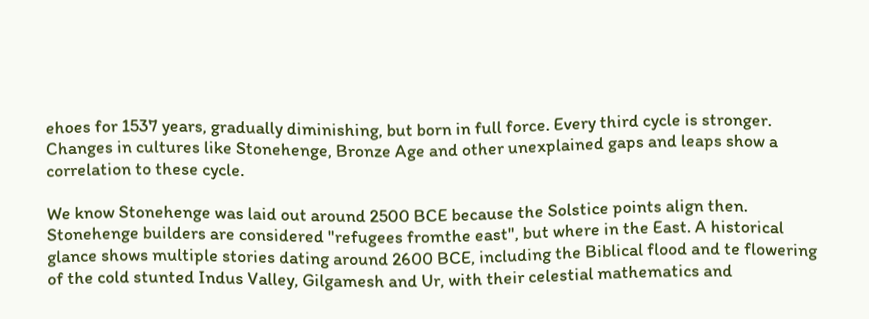ehoes for 1537 years, gradually diminishing, but born in full force. Every third cycle is stronger. Changes in cultures like Stonehenge, Bronze Age and other unexplained gaps and leaps show a correlation to these cycle.

We know Stonehenge was laid out around 2500 BCE because the Solstice points align then. Stonehenge builders are considered "refugees fromthe east", but where in the East. A historical glance shows multiple stories dating around 2600 BCE, including the Biblical flood and te flowering of the cold stunted Indus Valley, Gilgamesh and Ur, with their celestial mathematics and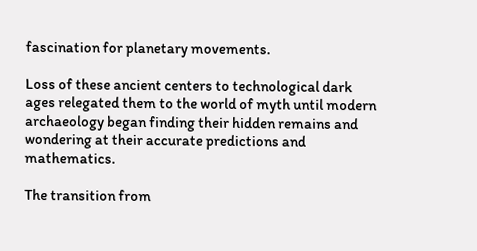fascination for planetary movements.

Loss of these ancient centers to technological dark ages relegated them to the world of myth until modern archaeology began finding their hidden remains and wondering at their accurate predictions and mathematics.

The transition from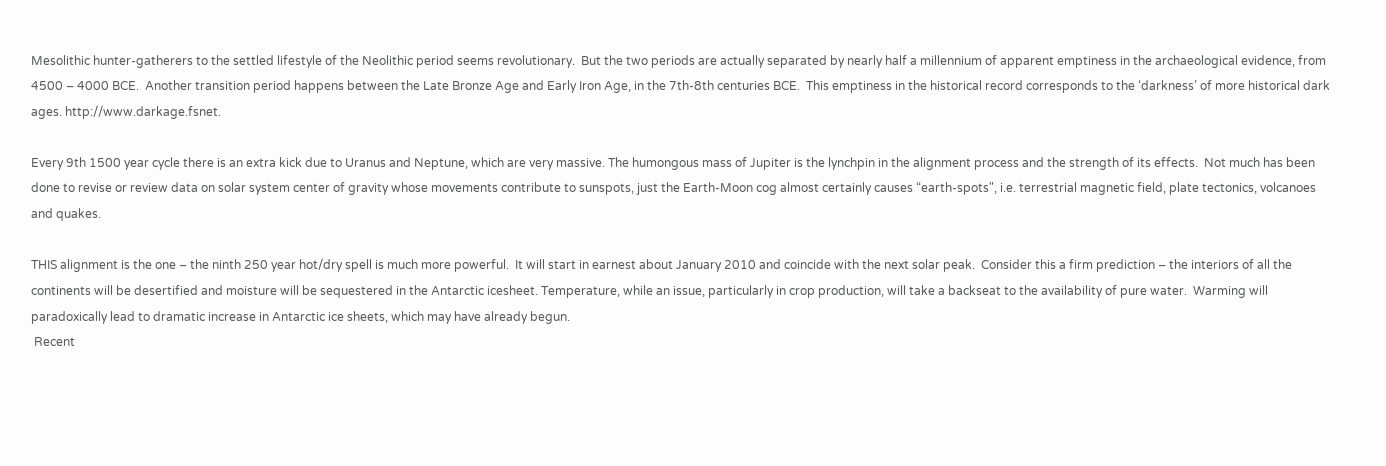Mesolithic hunter-gatherers to the settled lifestyle of the Neolithic period seems revolutionary.  But the two periods are actually separated by nearly half a millennium of apparent emptiness in the archaeological evidence, from 4500 – 4000 BCE.  Another transition period happens between the Late Bronze Age and Early Iron Age, in the 7th-8th centuries BCE.  This emptiness in the historical record corresponds to the ‘darkness’ of more historical dark ages. http://www.darkage.fsnet.

Every 9th 1500 year cycle there is an extra kick due to Uranus and Neptune, which are very massive. The humongous mass of Jupiter is the lynchpin in the alignment process and the strength of its effects.  Not much has been done to revise or review data on solar system center of gravity whose movements contribute to sunspots, just the Earth-Moon cog almost certainly causes “earth-spots", i.e. terrestrial magnetic field, plate tectonics, volcanoes and quakes.

THIS alignment is the one – the ninth 250 year hot/dry spell is much more powerful.  It will start in earnest about January 2010 and coincide with the next solar peak.  Consider this a firm prediction – the interiors of all the continents will be desertified and moisture will be sequestered in the Antarctic icesheet. Temperature, while an issue, particularly in crop production, will take a backseat to the availability of pure water.  Warming will paradoxically lead to dramatic increase in Antarctic ice sheets, which may have already begun.
 Recent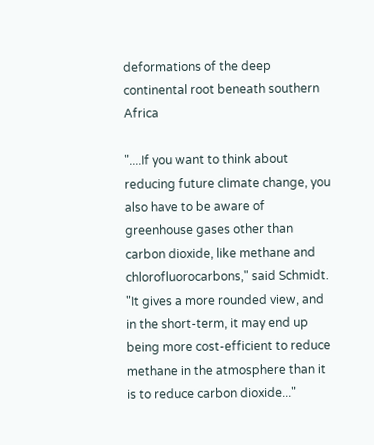deformations of the deep continental root beneath southern Africa

"....If you want to think about reducing future climate change, you also have to be aware of greenhouse gases other than carbon dioxide, like methane and chlorofluorocarbons," said Schmidt. "It gives a more rounded view, and in the short-term, it may end up being more cost-efficient to reduce methane in the atmosphere than it is to reduce carbon dioxide..."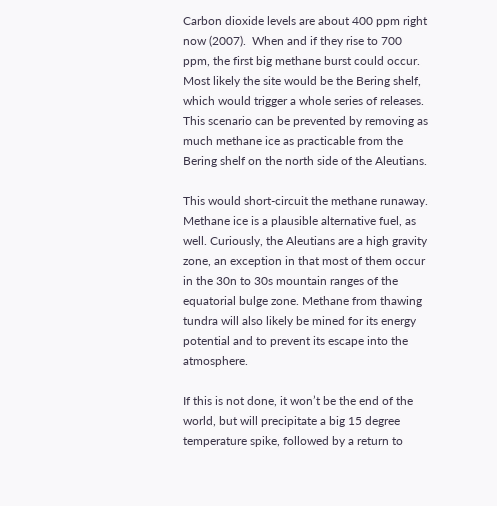Carbon dioxide levels are about 400 ppm right now (2007).  When and if they rise to 700 ppm, the first big methane burst could occur.  Most likely the site would be the Bering shelf, which would trigger a whole series of releases.  This scenario can be prevented by removing as much methane ice as practicable from the Bering shelf on the north side of the Aleutians.

This would short-circuit the methane runaway. Methane ice is a plausible alternative fuel, as well. Curiously, the Aleutians are a high gravity zone, an exception in that most of them occur in the 30n to 30s mountain ranges of the equatorial bulge zone. Methane from thawing tundra will also likely be mined for its energy potential and to prevent its escape into the atmosphere.

If this is not done, it won’t be the end of the world, but will precipitate a big 15 degree temperature spike, followed by a return to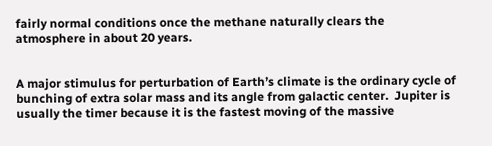fairly normal conditions once the methane naturally clears the atmosphere in about 20 years.


A major stimulus for perturbation of Earth’s climate is the ordinary cycle of bunching of extra solar mass and its angle from galactic center.  Jupiter is usually the timer because it is the fastest moving of the massive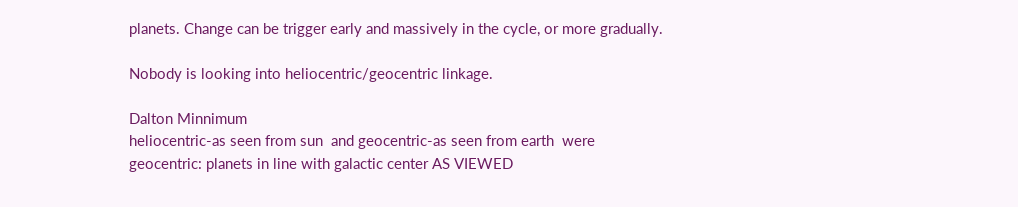planets. Change can be trigger early and massively in the cycle, or more gradually.

Nobody is looking into heliocentric/geocentric linkage.

Dalton Minnimum
heliocentric-as seen from sun  and geocentric-as seen from earth  were
geocentric: planets in line with galactic center AS VIEWED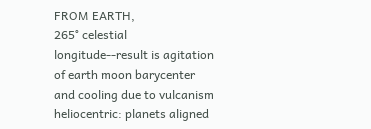FROM EARTH,
265° celestial longitude--result is agitation of earth moon barycenter
and cooling due to vulcanism
heliocentric: planets aligned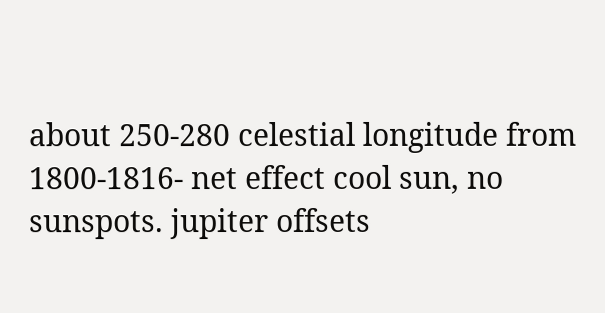about 250-280 celestial longitude from
1800-1816- net effect cool sun, no sunspots. jupiter offsets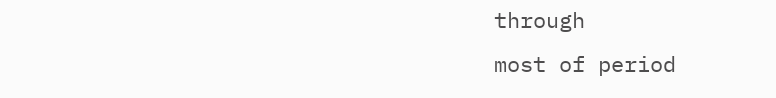through
most of period